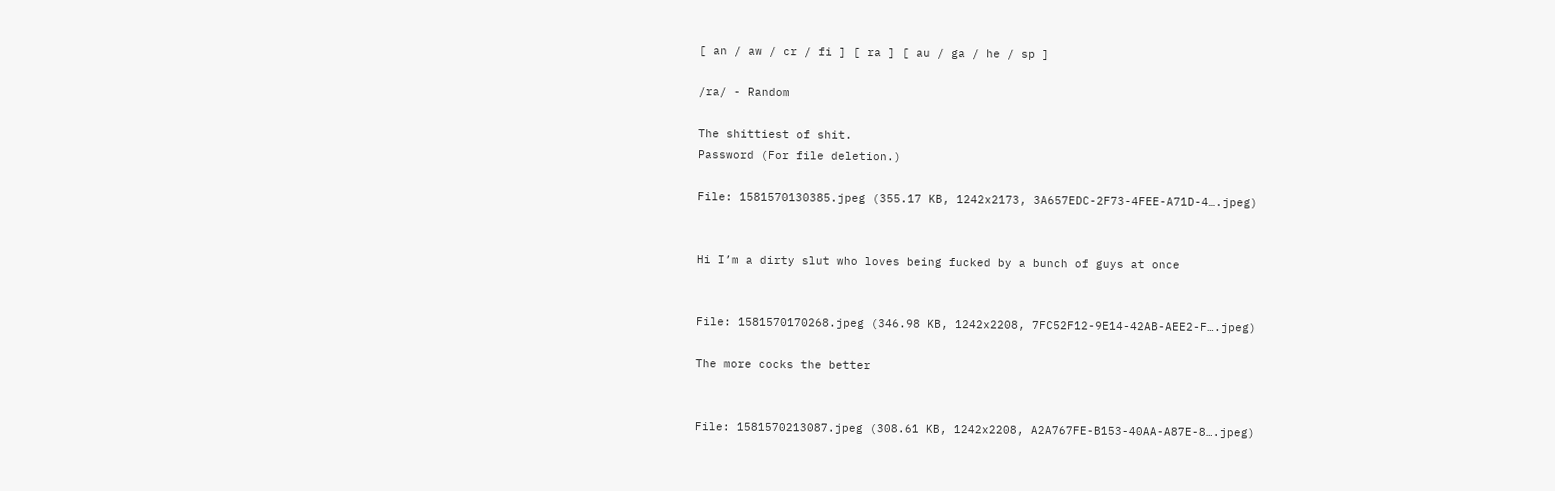[ an / aw / cr / fi ] [ ra ] [ au / ga / he / sp ]

/ra/ - Random

The shittiest of shit.
Password (For file deletion.)

File: 1581570130385.jpeg (355.17 KB, 1242x2173, 3A657EDC-2F73-4FEE-A71D-4….jpeg)


Hi I’m a dirty slut who loves being fucked by a bunch of guys at once


File: 1581570170268.jpeg (346.98 KB, 1242x2208, 7FC52F12-9E14-42AB-AEE2-F….jpeg)

The more cocks the better


File: 1581570213087.jpeg (308.61 KB, 1242x2208, A2A767FE-B153-40AA-A87E-8….jpeg)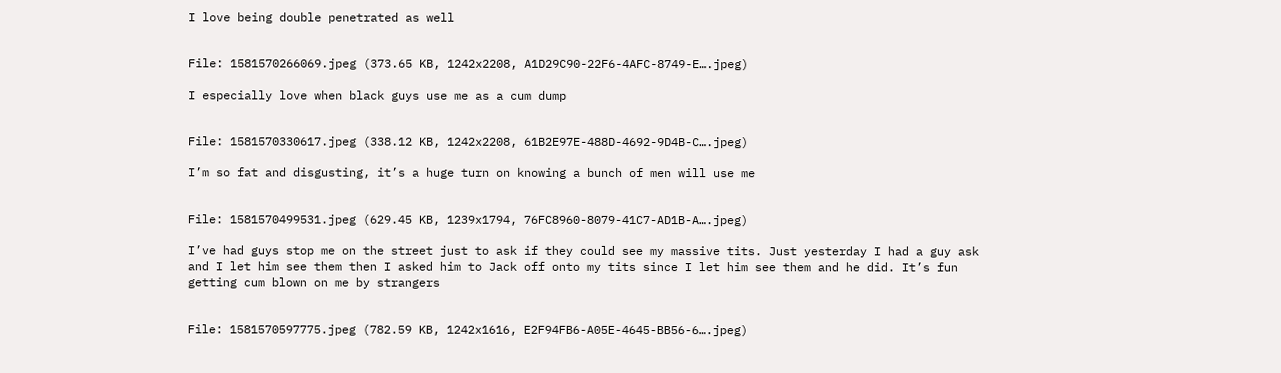I love being double penetrated as well


File: 1581570266069.jpeg (373.65 KB, 1242x2208, A1D29C90-22F6-4AFC-8749-E….jpeg)

I especially love when black guys use me as a cum dump


File: 1581570330617.jpeg (338.12 KB, 1242x2208, 61B2E97E-488D-4692-9D4B-C….jpeg)

I’m so fat and disgusting, it’s a huge turn on knowing a bunch of men will use me


File: 1581570499531.jpeg (629.45 KB, 1239x1794, 76FC8960-8079-41C7-AD1B-A….jpeg)

I’ve had guys stop me on the street just to ask if they could see my massive tits. Just yesterday I had a guy ask and I let him see them then I asked him to Jack off onto my tits since I let him see them and he did. It’s fun getting cum blown on me by strangers


File: 1581570597775.jpeg (782.59 KB, 1242x1616, E2F94FB6-A05E-4645-BB56-6….jpeg)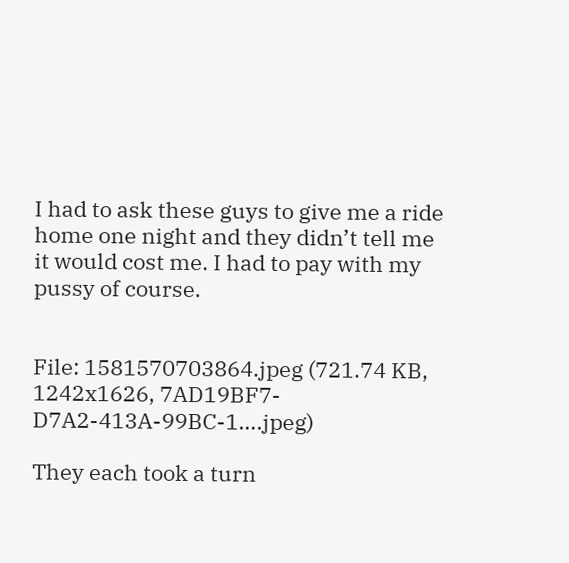I had to ask these guys to give me a ride home one night and they didn’t tell me it would cost me. I had to pay with my pussy of course.


File: 1581570703864.jpeg (721.74 KB, 1242x1626, 7AD19BF7-D7A2-413A-99BC-1….jpeg)

They each took a turn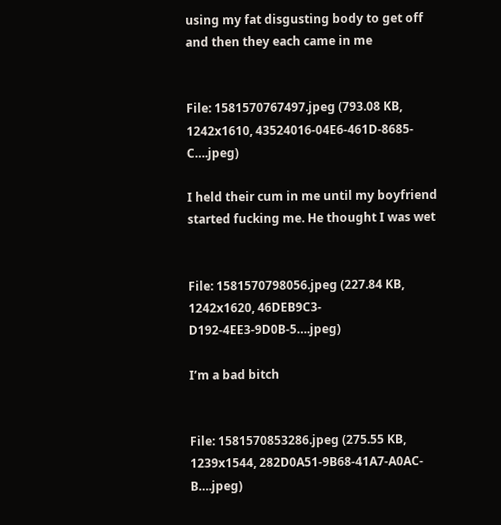using my fat disgusting body to get off and then they each came in me


File: 1581570767497.jpeg (793.08 KB, 1242x1610, 43524016-04E6-461D-8685-C….jpeg)

I held their cum in me until my boyfriend started fucking me. He thought I was wet


File: 1581570798056.jpeg (227.84 KB, 1242x1620, 46DEB9C3-D192-4EE3-9D0B-5….jpeg)

I’m a bad bitch


File: 1581570853286.jpeg (275.55 KB, 1239x1544, 282D0A51-9B68-41A7-A0AC-B….jpeg)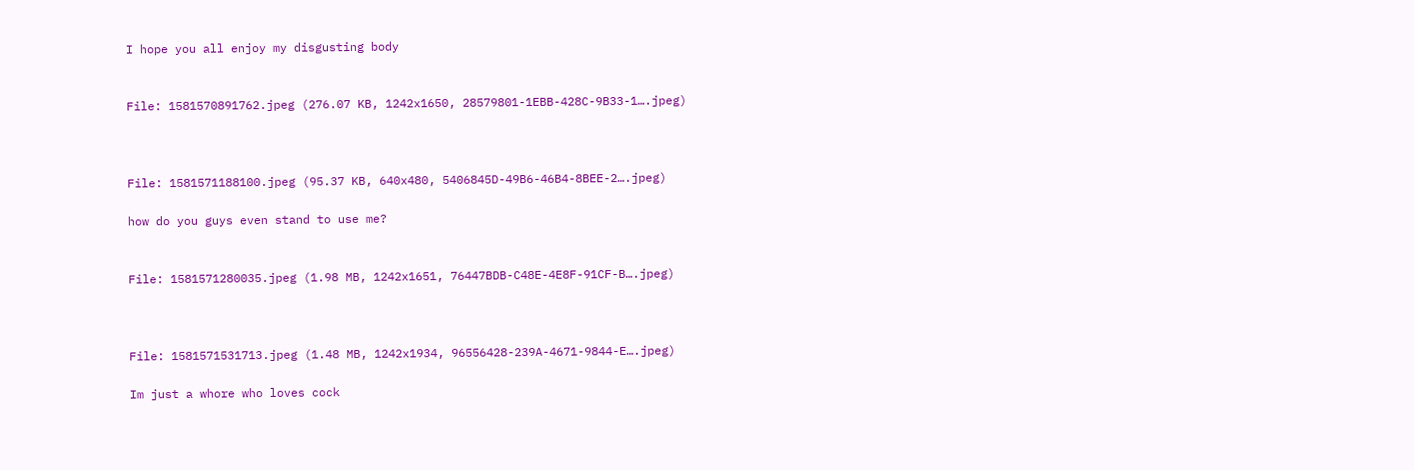I hope you all enjoy my disgusting body


File: 1581570891762.jpeg (276.07 KB, 1242x1650, 28579801-1EBB-428C-9B33-1….jpeg)



File: 1581571188100.jpeg (95.37 KB, 640x480, 5406845D-49B6-46B4-8BEE-2….jpeg)

how do you guys even stand to use me?


File: 1581571280035.jpeg (1.98 MB, 1242x1651, 76447BDB-C48E-4E8F-91CF-B….jpeg)



File: 1581571531713.jpeg (1.48 MB, 1242x1934, 96556428-239A-4671-9844-E….jpeg)

Im just a whore who loves cock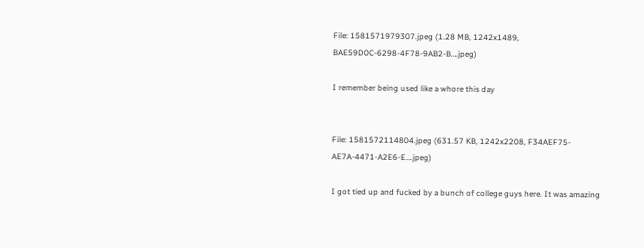File: 1581571979307.jpeg (1.28 MB, 1242x1489, BAE59D0C-6298-4F78-9AB2-B….jpeg)

I remember being used like a whore this day


File: 1581572114804.jpeg (631.57 KB, 1242x2208, F34AEF75-AE7A-4471-A2E6-E….jpeg)

I got tied up and fucked by a bunch of college guys here. It was amazing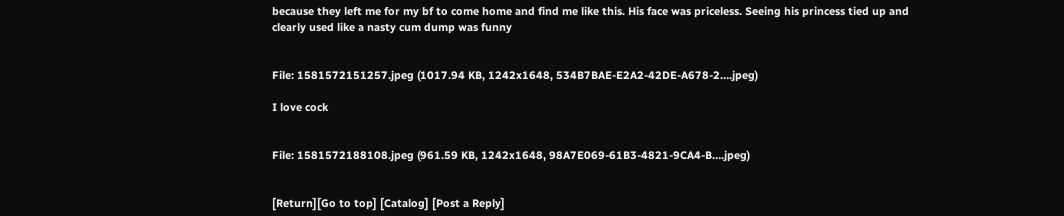because they left me for my bf to come home and find me like this. His face was priceless. Seeing his princess tied up and clearly used like a nasty cum dump was funny


File: 1581572151257.jpeg (1017.94 KB, 1242x1648, 534B7BAE-E2A2-42DE-A678-2….jpeg)

I love cock


File: 1581572188108.jpeg (961.59 KB, 1242x1648, 98A7E069-61B3-4821-9CA4-B….jpeg)


[Return][Go to top] [Catalog] [Post a Reply]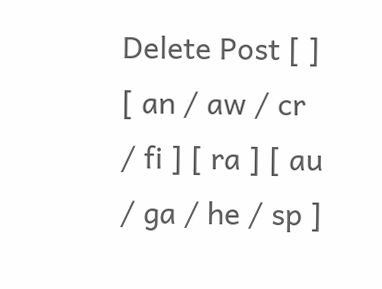Delete Post [ ]
[ an / aw / cr / fi ] [ ra ] [ au / ga / he / sp ]